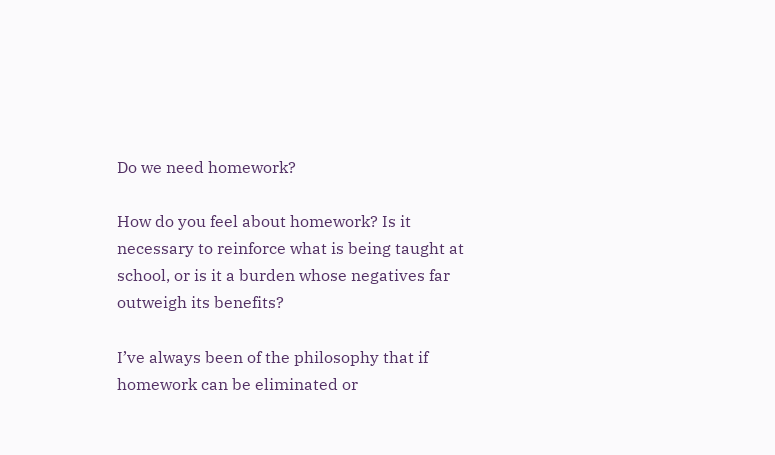Do we need homework?

How do you feel about homework? Is it necessary to reinforce what is being taught at school, or is it a burden whose negatives far outweigh its benefits?

I’ve always been of the philosophy that if homework can be eliminated or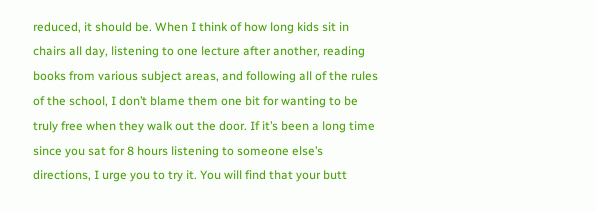reduced, it should be. When I think of how long kids sit in chairs all day, listening to one lecture after another, reading books from various subject areas, and following all of the rules of the school, I don’t blame them one bit for wanting to be truly free when they walk out the door. If it’s been a long time since you sat for 8 hours listening to someone else’s directions, I urge you to try it. You will find that your butt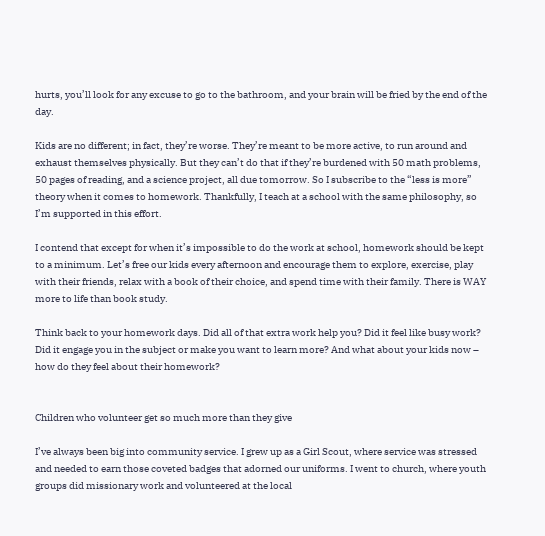hurts, you’ll look for any excuse to go to the bathroom, and your brain will be fried by the end of the day.

Kids are no different; in fact, they’re worse. They’re meant to be more active, to run around and exhaust themselves physically. But they can’t do that if they’re burdened with 50 math problems, 50 pages of reading, and a science project, all due tomorrow. So I subscribe to the “less is more” theory when it comes to homework. Thankfully, I teach at a school with the same philosophy, so I’m supported in this effort.

I contend that except for when it’s impossible to do the work at school, homework should be kept to a minimum. Let’s free our kids every afternoon and encourage them to explore, exercise, play with their friends, relax with a book of their choice, and spend time with their family. There is WAY more to life than book study.

Think back to your homework days. Did all of that extra work help you? Did it feel like busy work? Did it engage you in the subject or make you want to learn more? And what about your kids now – how do they feel about their homework?


Children who volunteer get so much more than they give

I’ve always been big into community service. I grew up as a Girl Scout, where service was stressed and needed to earn those coveted badges that adorned our uniforms. I went to church, where youth groups did missionary work and volunteered at the local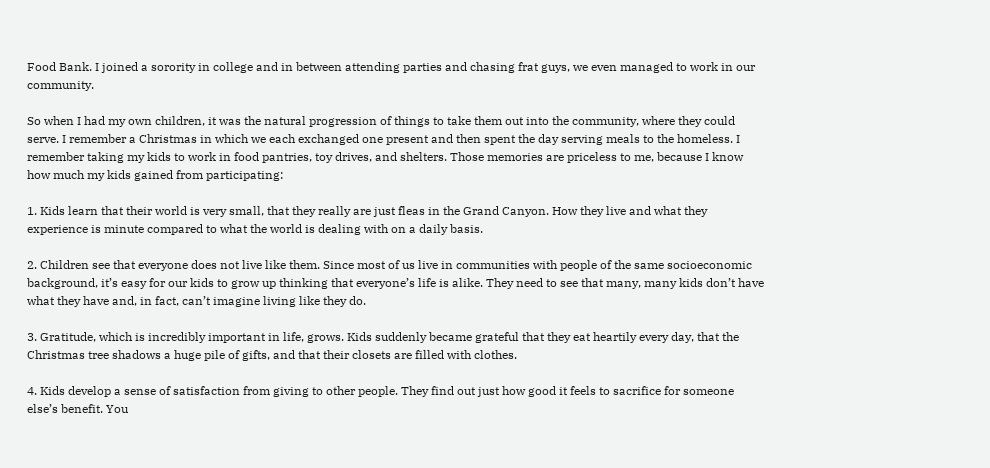Food Bank. I joined a sorority in college and in between attending parties and chasing frat guys, we even managed to work in our community.

So when I had my own children, it was the natural progression of things to take them out into the community, where they could serve. I remember a Christmas in which we each exchanged one present and then spent the day serving meals to the homeless. I remember taking my kids to work in food pantries, toy drives, and shelters. Those memories are priceless to me, because I know how much my kids gained from participating:

1. Kids learn that their world is very small, that they really are just fleas in the Grand Canyon. How they live and what they experience is minute compared to what the world is dealing with on a daily basis.

2. Children see that everyone does not live like them. Since most of us live in communities with people of the same socioeconomic background, it’s easy for our kids to grow up thinking that everyone’s life is alike. They need to see that many, many kids don’t have what they have and, in fact, can’t imagine living like they do.

3. Gratitude, which is incredibly important in life, grows. Kids suddenly became grateful that they eat heartily every day, that the Christmas tree shadows a huge pile of gifts, and that their closets are filled with clothes.

4. Kids develop a sense of satisfaction from giving to other people. They find out just how good it feels to sacrifice for someone else’s benefit. You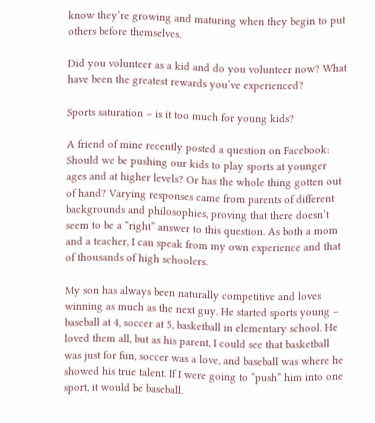know they’re growing and maturing when they begin to put others before themselves.

Did you volunteer as a kid and do you volunteer now? What have been the greatest rewards you’ve experienced?

Sports saturation – is it too much for young kids?

A friend of mine recently posted a question on Facebook: Should we be pushing our kids to play sports at younger ages and at higher levels? Or has the whole thing gotten out of hand? Varying responses came from parents of different backgrounds and philosophies, proving that there doesn’t seem to be a “right” answer to this question. As both a mom and a teacher, I can speak from my own experience and that of thousands of high schoolers.

My son has always been naturally competitive and loves winning as much as the next guy. He started sports young – baseball at 4, soccer at 5, basketball in elementary school. He loved them all, but as his parent, I could see that basketball was just for fun, soccer was a love, and baseball was where he showed his true talent. If I were going to “push” him into one sport, it would be baseball.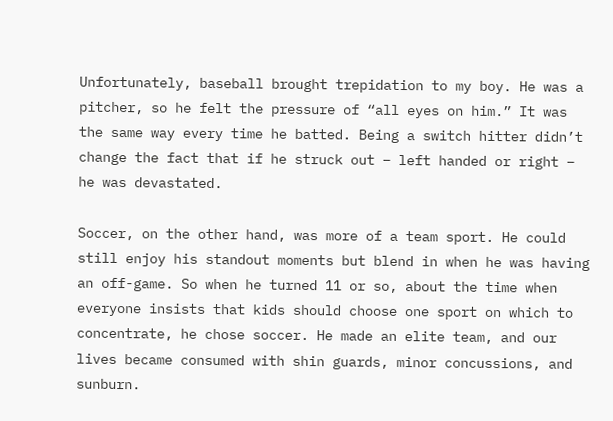Unfortunately, baseball brought trepidation to my boy. He was a pitcher, so he felt the pressure of “all eyes on him.” It was the same way every time he batted. Being a switch hitter didn’t change the fact that if he struck out – left handed or right – he was devastated.

Soccer, on the other hand, was more of a team sport. He could still enjoy his standout moments but blend in when he was having an off-game. So when he turned 11 or so, about the time when everyone insists that kids should choose one sport on which to concentrate, he chose soccer. He made an elite team, and our lives became consumed with shin guards, minor concussions, and sunburn.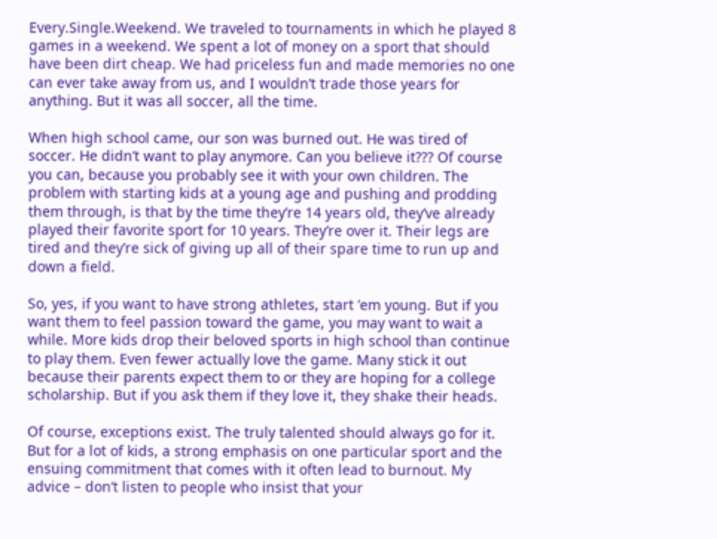Every.Single.Weekend. We traveled to tournaments in which he played 8 games in a weekend. We spent a lot of money on a sport that should have been dirt cheap. We had priceless fun and made memories no one can ever take away from us, and I wouldn’t trade those years for anything. But it was all soccer, all the time.

When high school came, our son was burned out. He was tired of soccer. He didn’t want to play anymore. Can you believe it??? Of course you can, because you probably see it with your own children. The problem with starting kids at a young age and pushing and prodding them through, is that by the time they’re 14 years old, they’ve already played their favorite sport for 10 years. They’re over it. Their legs are tired and they’re sick of giving up all of their spare time to run up and down a field.

So, yes, if you want to have strong athletes, start ’em young. But if you want them to feel passion toward the game, you may want to wait a while. More kids drop their beloved sports in high school than continue to play them. Even fewer actually love the game. Many stick it out because their parents expect them to or they are hoping for a college scholarship. But if you ask them if they love it, they shake their heads.

Of course, exceptions exist. The truly talented should always go for it. But for a lot of kids, a strong emphasis on one particular sport and the ensuing commitment that comes with it often lead to burnout. My advice – don’t listen to people who insist that your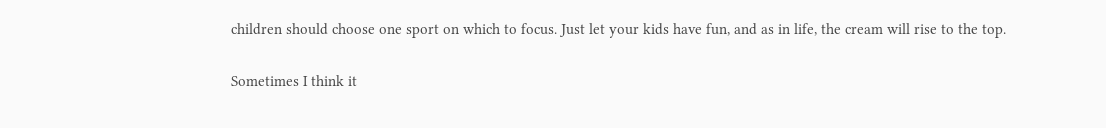children should choose one sport on which to focus. Just let your kids have fun, and as in life, the cream will rise to the top.

Sometimes I think it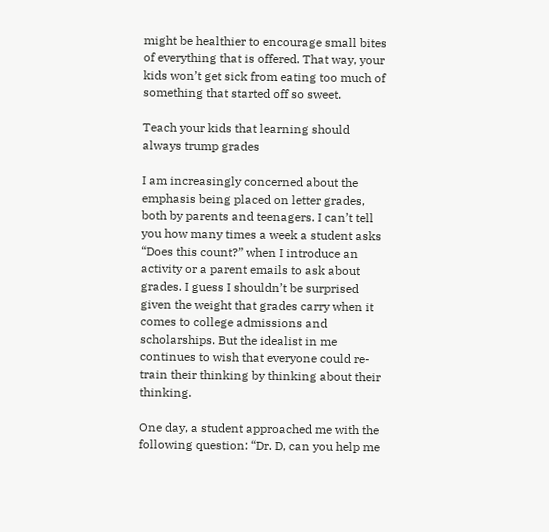might be healthier to encourage small bites of everything that is offered. That way, your kids won’t get sick from eating too much of something that started off so sweet.

Teach your kids that learning should always trump grades

I am increasingly concerned about the emphasis being placed on letter grades, both by parents and teenagers. I can’t tell you how many times a week a student asks “Does this count?” when I introduce an activity or a parent emails to ask about grades. I guess I shouldn’t be surprised given the weight that grades carry when it comes to college admissions and scholarships. But the idealist in me continues to wish that everyone could re-train their thinking by thinking about their thinking.

One day, a student approached me with the following question: “Dr. D, can you help me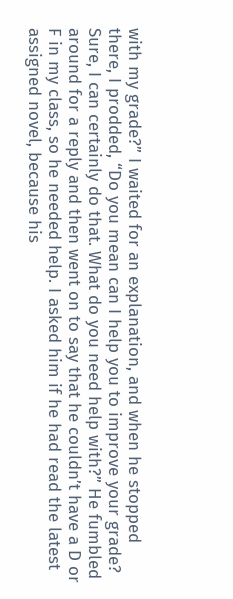with my grade?” I waited for an explanation, and when he stopped there, I prodded, “Do you mean can I help you to improve your grade? Sure, I can certainly do that. What do you need help with?” He fumbled around for a reply and then went on to say that he couldn’t have a D or F in my class, so he needed help. I asked him if he had read the latest assigned novel, because his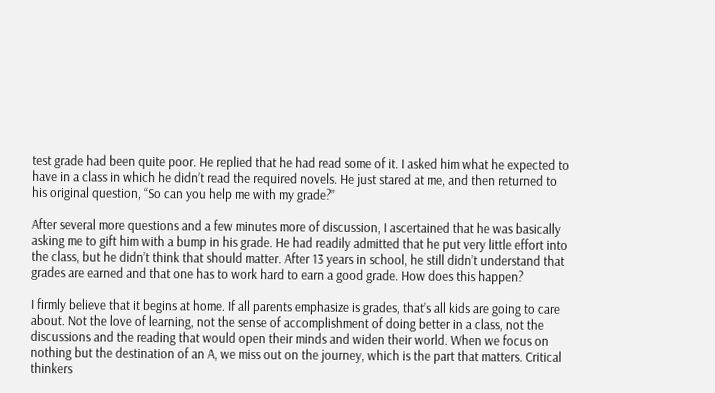test grade had been quite poor. He replied that he had read some of it. I asked him what he expected to have in a class in which he didn’t read the required novels. He just stared at me, and then returned to his original question, “So can you help me with my grade?”

After several more questions and a few minutes more of discussion, I ascertained that he was basically asking me to gift him with a bump in his grade. He had readily admitted that he put very little effort into the class, but he didn’t think that should matter. After 13 years in school, he still didn’t understand that grades are earned and that one has to work hard to earn a good grade. How does this happen?

I firmly believe that it begins at home. If all parents emphasize is grades, that’s all kids are going to care about. Not the love of learning, not the sense of accomplishment of doing better in a class, not the discussions and the reading that would open their minds and widen their world. When we focus on nothing but the destination of an A, we miss out on the journey, which is the part that matters. Critical thinkers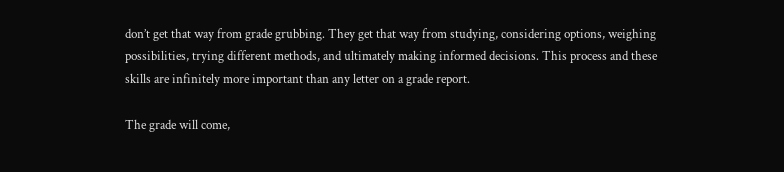don’t get that way from grade grubbing. They get that way from studying, considering options, weighing possibilities, trying different methods, and ultimately making informed decisions. This process and these skills are infinitely more important than any letter on a grade report.

The grade will come,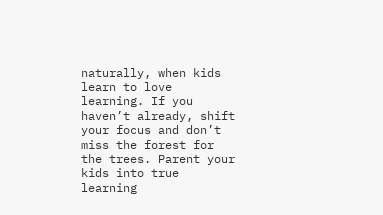naturally, when kids learn to love learning. If you haven’t already, shift your focus and don’t miss the forest for the trees. Parent your kids into true learning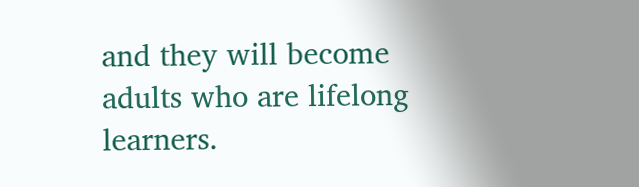and they will become adults who are lifelong learners.